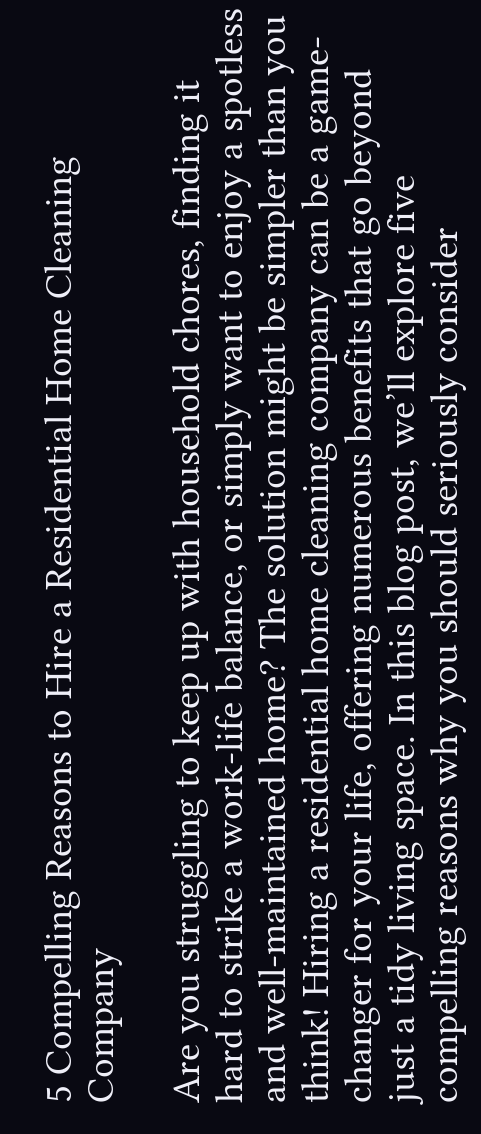5 Compelling Reasons to Hire a Residential Home Cleaning Company

Are you struggling to keep up with household chores, finding it hard to strike a work-life balance, or simply want to enjoy a spotless and well-maintained home? The solution might be simpler than you think! Hiring a residential home cleaning company can be a game-changer for your life, offering numerous benefits that go beyond just a tidy living space. In this blog post, we’ll explore five compelling reasons why you should seriously consider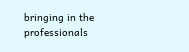bringing in the professionals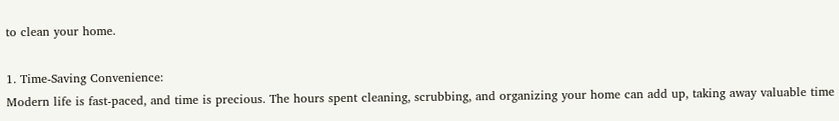to clean your home.

1. Time-Saving Convenience:
Modern life is fast-paced, and time is precious. The hours spent cleaning, scrubbing, and organizing your home can add up, taking away valuable time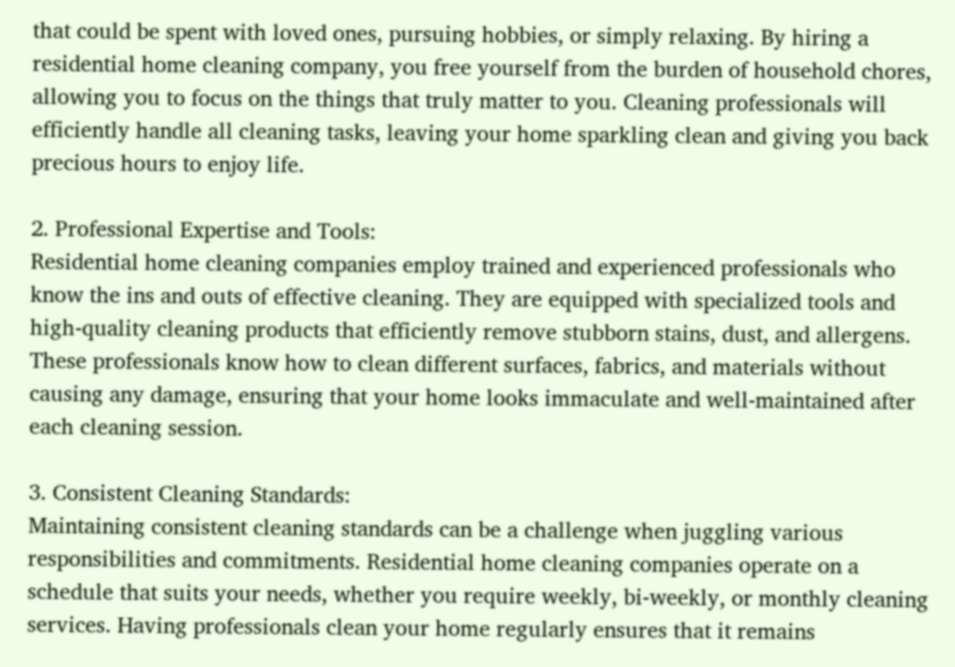that could be spent with loved ones, pursuing hobbies, or simply relaxing. By hiring a residential home cleaning company, you free yourself from the burden of household chores, allowing you to focus on the things that truly matter to you. Cleaning professionals will efficiently handle all cleaning tasks, leaving your home sparkling clean and giving you back precious hours to enjoy life.

2. Professional Expertise and Tools:
Residential home cleaning companies employ trained and experienced professionals who know the ins and outs of effective cleaning. They are equipped with specialized tools and high-quality cleaning products that efficiently remove stubborn stains, dust, and allergens. These professionals know how to clean different surfaces, fabrics, and materials without causing any damage, ensuring that your home looks immaculate and well-maintained after each cleaning session.

3. Consistent Cleaning Standards:
Maintaining consistent cleaning standards can be a challenge when juggling various responsibilities and commitments. Residential home cleaning companies operate on a schedule that suits your needs, whether you require weekly, bi-weekly, or monthly cleaning services. Having professionals clean your home regularly ensures that it remains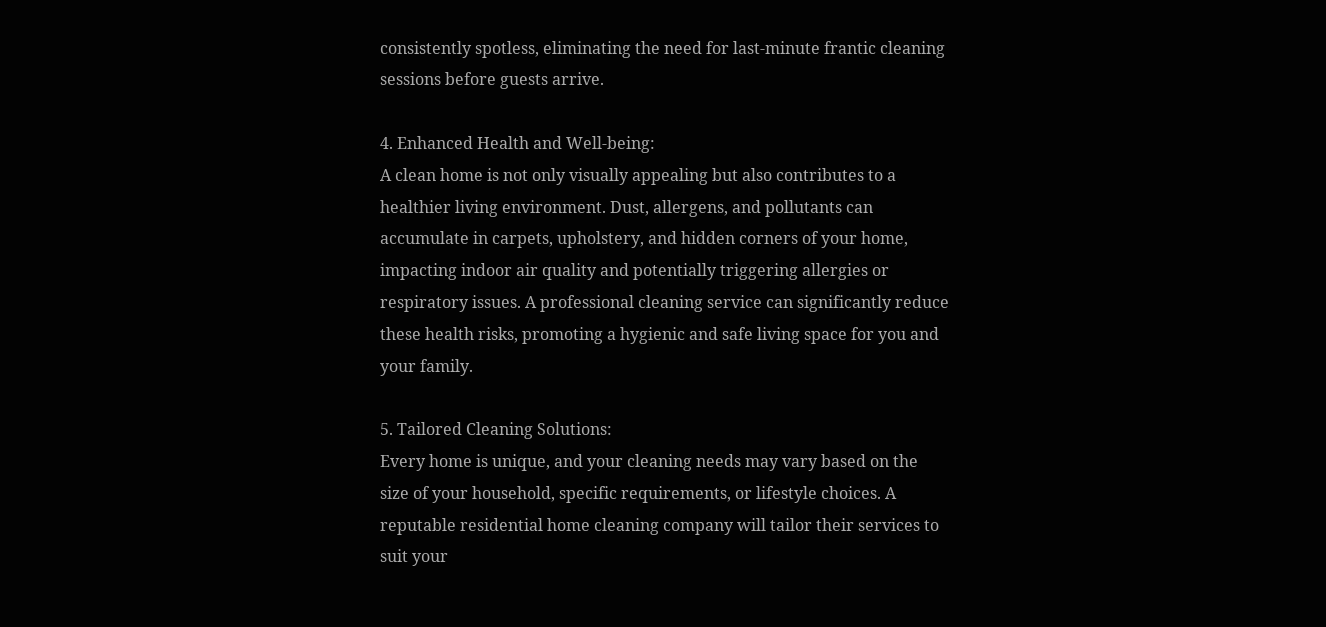consistently spotless, eliminating the need for last-minute frantic cleaning sessions before guests arrive.

4. Enhanced Health and Well-being:
A clean home is not only visually appealing but also contributes to a healthier living environment. Dust, allergens, and pollutants can accumulate in carpets, upholstery, and hidden corners of your home, impacting indoor air quality and potentially triggering allergies or respiratory issues. A professional cleaning service can significantly reduce these health risks, promoting a hygienic and safe living space for you and your family.

5. Tailored Cleaning Solutions:
Every home is unique, and your cleaning needs may vary based on the size of your household, specific requirements, or lifestyle choices. A reputable residential home cleaning company will tailor their services to suit your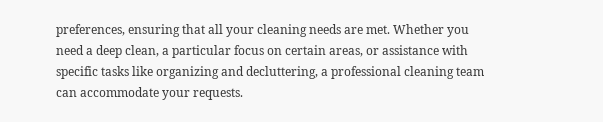preferences, ensuring that all your cleaning needs are met. Whether you need a deep clean, a particular focus on certain areas, or assistance with specific tasks like organizing and decluttering, a professional cleaning team can accommodate your requests.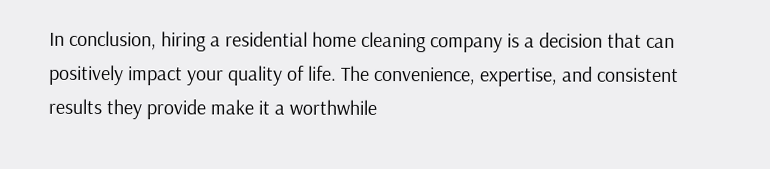In conclusion, hiring a residential home cleaning company is a decision that can positively impact your quality of life. The convenience, expertise, and consistent results they provide make it a worthwhile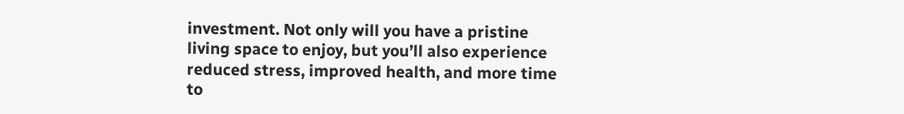investment. Not only will you have a pristine living space to enjoy, but you’ll also experience reduced stress, improved health, and more time to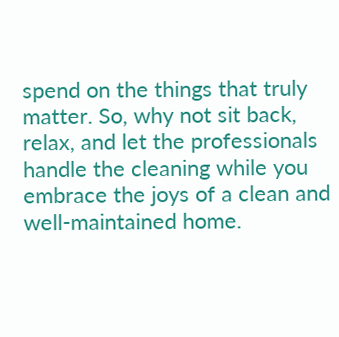spend on the things that truly matter. So, why not sit back, relax, and let the professionals handle the cleaning while you embrace the joys of a clean and well-maintained home.